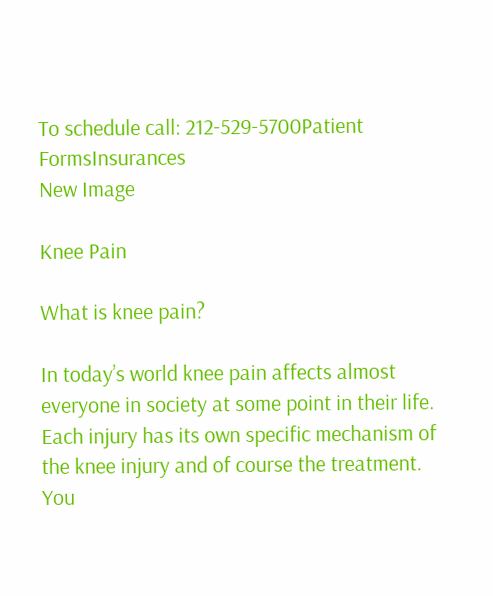To schedule call: 212-529-5700Patient FormsInsurances
New Image

Knee Pain

What is knee pain?

In today’s world knee pain affects almost everyone in society at some point in their life.  Each injury has its own specific mechanism of the knee injury and of course the treatment. You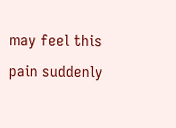may feel this pain suddenly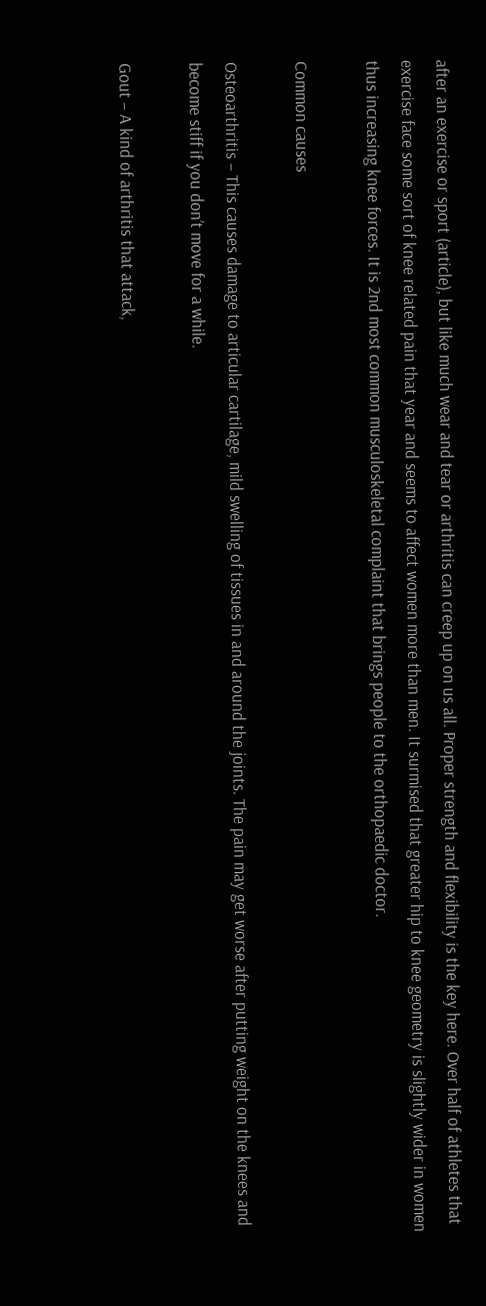after an exercise or sport (article), but like much wear and tear or arthritis can creep up on us all. Proper strength and flexibility is the key here. Over half of athletes that exercise face some sort of knee related pain that year and seems to affect women more than men. It surmised that greater hip to knee geometry is slightly wider in women thus increasing knee forces. It is 2nd most common musculoskeletal complaint that brings people to the orthopaedic doctor.

Common causes

Osteoarthritis – This causes damage to articular cartilage, mild swelling of tissues in and around the joints. The pain may get worse after putting weight on the knees and become stiff if you don’t move for a while.

Gout – A kind of arthritis that attack,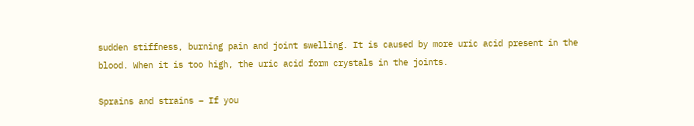sudden stiffness, burning pain and joint swelling. It is caused by more uric acid present in the blood. When it is too high, the uric acid form crystals in the joints.

Sprains and strains – If you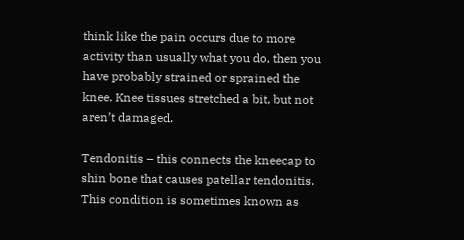think like the pain occurs due to more activity than usually what you do, then you have probably strained or sprained the knee. Knee tissues stretched a bit, but not aren’t damaged.

Tendonitis – this connects the kneecap to shin bone that causes patellar tendonitis. This condition is sometimes known as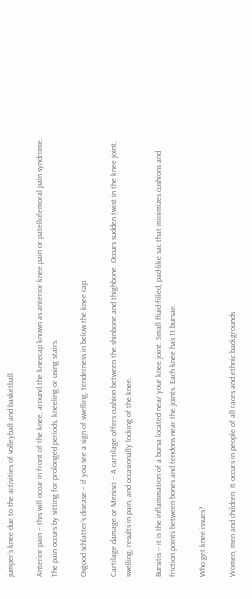jumper’s knee due to the activities of volleyball and basketball.

Anterior pain – this will occur in front of the knee, around the kneecap known as anterior knee pain or patellofemoral pain syndrome. The pain occurs by sitting for prolonged periods, kneeling or using stairs.

Osgood schlatter’s disease – if you see a sign of swelling, tenderness in below the knee cap.

Cartilage damage or Menisci – A cartilage offers cushion between the shinbone and thighbone. Occurs sudden twist in the knee joint, swelling, results in pain, and occasionally locking of the knee.

Bursitis – it is the inflammation of a bursa located near your knee joint. Small fluid-filled, pad-like sac that minimizes cushions and friction points between bones and tendons near the joints. Each knee has 11 bursae.

Who get knee issues?

Women, men and children. It occurs in people of all races and ethnic backgrounds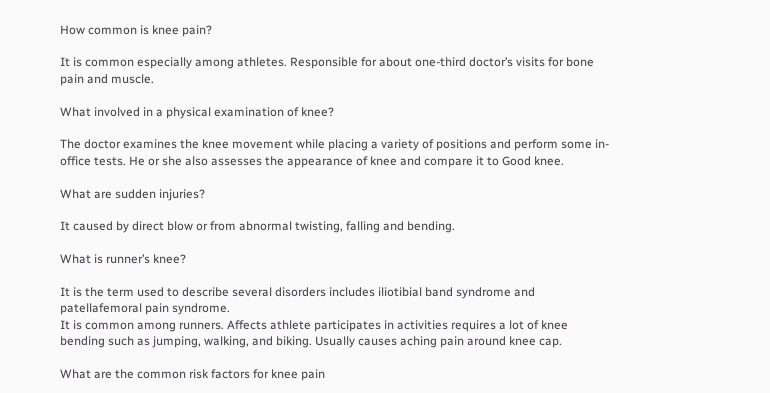How common is knee pain?

It is common especially among athletes. Responsible for about one-third doctor’s visits for bone pain and muscle.

What involved in a physical examination of knee?

The doctor examines the knee movement while placing a variety of positions and perform some in-office tests. He or she also assesses the appearance of knee and compare it to Good knee.

What are sudden injuries?

It caused by direct blow or from abnormal twisting, falling and bending.

What is runner’s knee?

It is the term used to describe several disorders includes iliotibial band syndrome and patellafemoral pain syndrome.
It is common among runners. Affects athlete participates in activities requires a lot of knee bending such as jumping, walking, and biking. Usually causes aching pain around knee cap.

What are the common risk factors for knee pain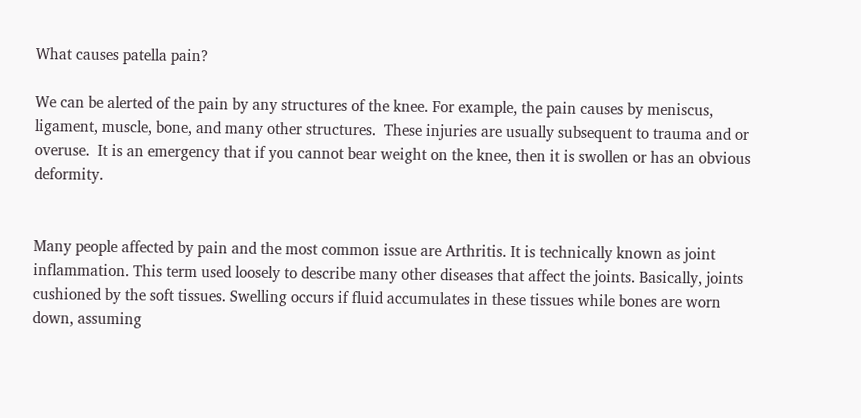What causes patella pain?

We can be alerted of the pain by any structures of the knee. For example, the pain causes by meniscus, ligament, muscle, bone, and many other structures.  These injuries are usually subsequent to trauma and or overuse.  It is an emergency that if you cannot bear weight on the knee, then it is swollen or has an obvious deformity.


Many people affected by pain and the most common issue are Arthritis. It is technically known as joint inflammation. This term used loosely to describe many other diseases that affect the joints. Basically, joints cushioned by the soft tissues. Swelling occurs if fluid accumulates in these tissues while bones are worn down, assuming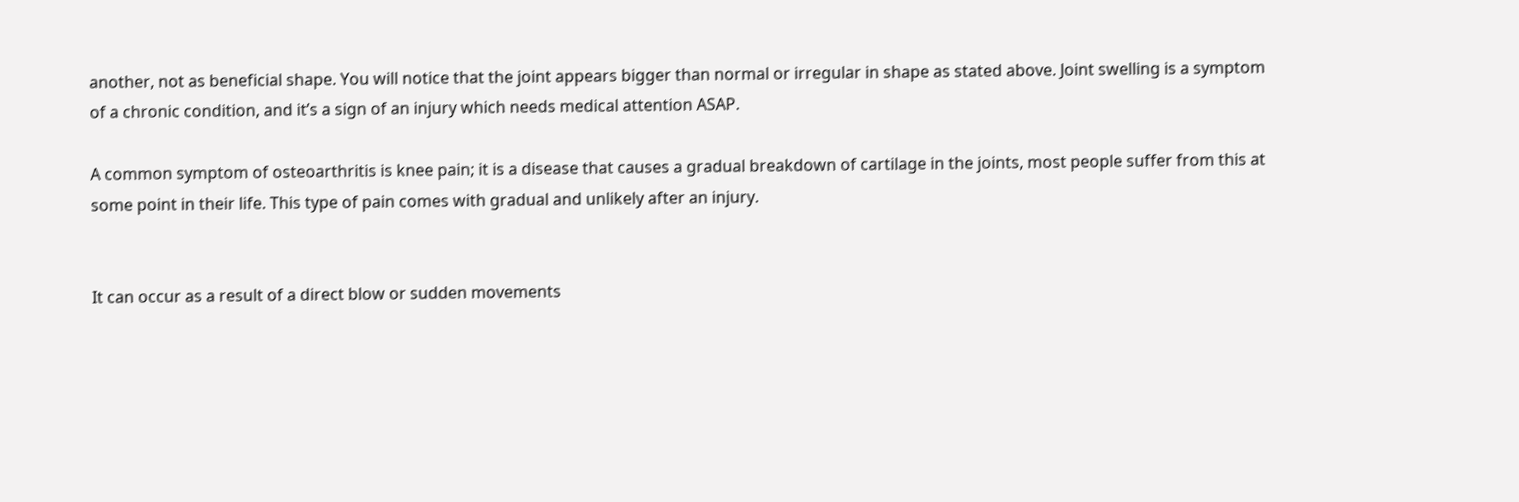another, not as beneficial shape. You will notice that the joint appears bigger than normal or irregular in shape as stated above. Joint swelling is a symptom of a chronic condition, and it’s a sign of an injury which needs medical attention ASAP.

A common symptom of osteoarthritis is knee pain; it is a disease that causes a gradual breakdown of cartilage in the joints, most people suffer from this at some point in their life. This type of pain comes with gradual and unlikely after an injury.


It can occur as a result of a direct blow or sudden movements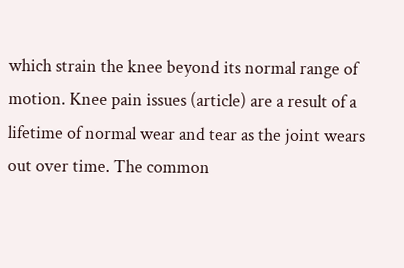which strain the knee beyond its normal range of motion. Knee pain issues (article) are a result of a lifetime of normal wear and tear as the joint wears out over time. The common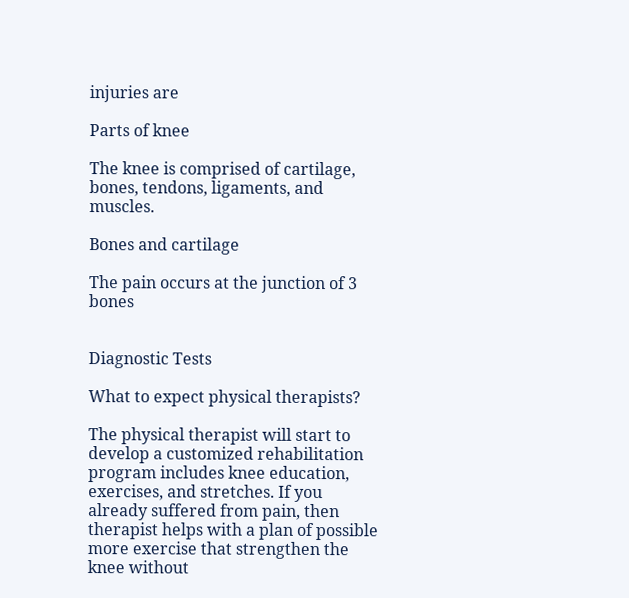injuries are

Parts of knee

The knee is comprised of cartilage, bones, tendons, ligaments, and muscles.

Bones and cartilage

The pain occurs at the junction of 3 bones


Diagnostic Tests

What to expect physical therapists?

The physical therapist will start to develop a customized rehabilitation program includes knee education, exercises, and stretches. If you already suffered from pain, then therapist helps with a plan of possible more exercise that strengthen the knee without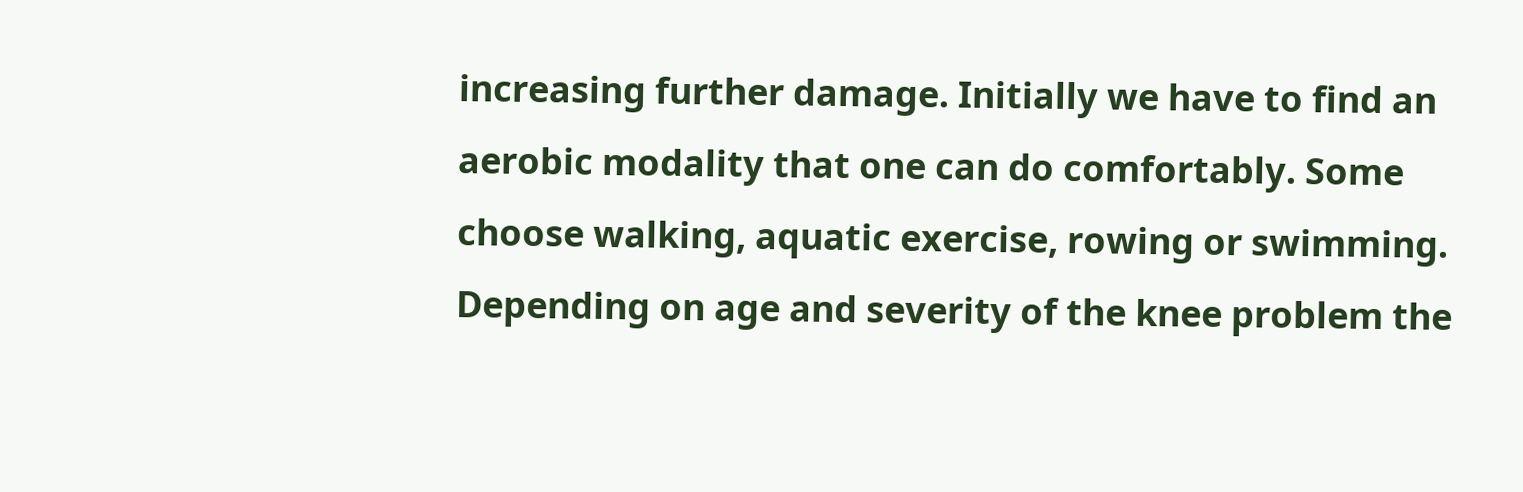increasing further damage. Initially we have to find an aerobic modality that one can do comfortably. Some choose walking, aquatic exercise, rowing or swimming. Depending on age and severity of the knee problem the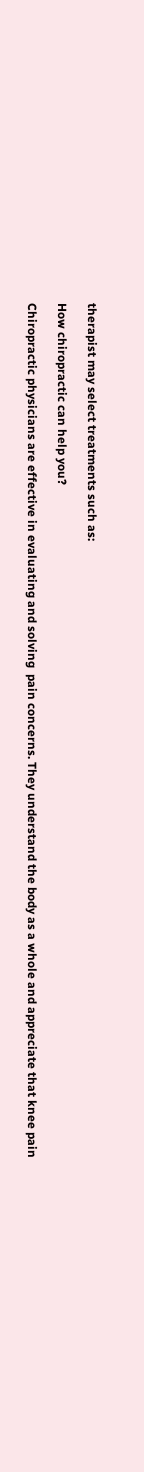therapist may select treatments such as:

How chiropractic can help you?

Chiropractic physicians are effective in evaluating and solving  pain concerns. They understand the body as a whole and appreciate that knee pain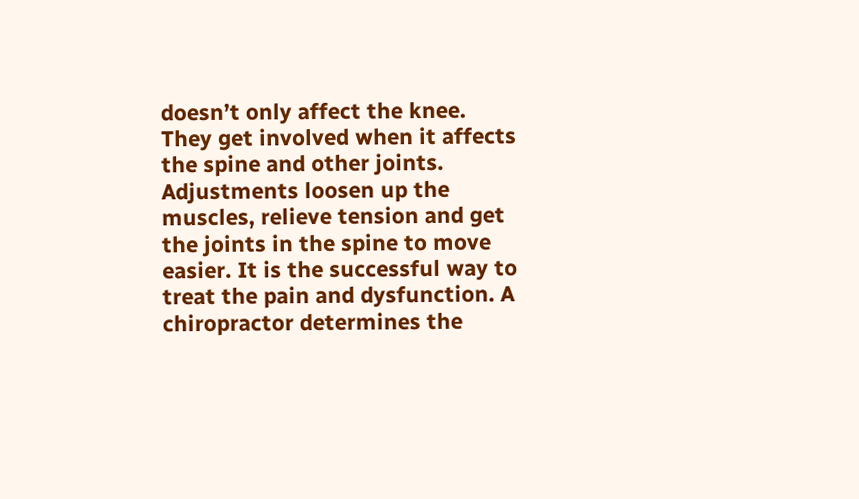doesn’t only affect the knee. They get involved when it affects the spine and other joints. Adjustments loosen up the muscles, relieve tension and get the joints in the spine to move easier. It is the successful way to treat the pain and dysfunction. A chiropractor determines the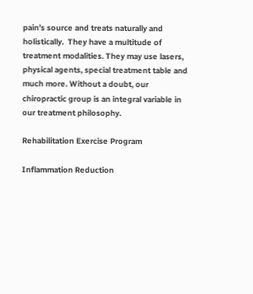pain’s source and treats naturally and holistically.  They have a multitude of treatment modalities. They may use lasers, physical agents, special treatment table and much more. Without a doubt, our chiropractic group is an integral variable in our treatment philosophy.

Rehabilitation Exercise Program

Inflammation Reduction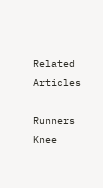Related Articles

Runners Knee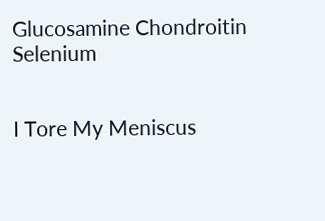Glucosamine Chondroitin Selenium


I Tore My Meniscus